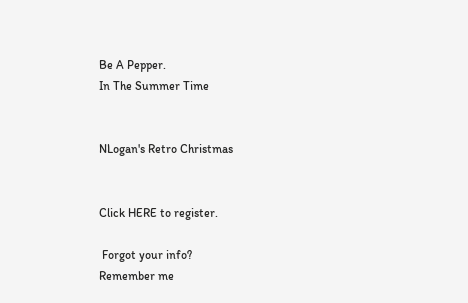Be A Pepper.
In The Summer Time


NLogan's Retro Christmas


Click HERE to register.

 Forgot your info?
Remember me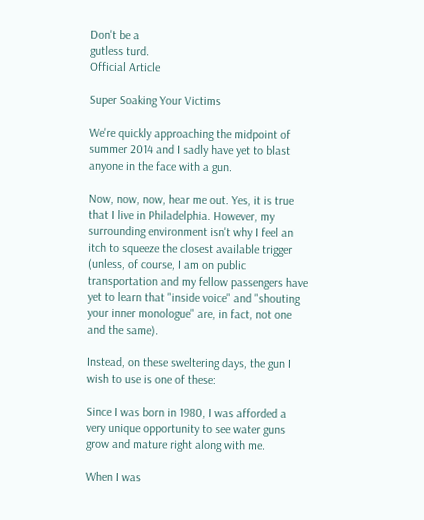Don't be a
gutless turd.
Official Article

Super Soaking Your Victims

We're quickly approaching the midpoint of summer 2014 and I sadly have yet to blast anyone in the face with a gun.

Now, now, now, hear me out. Yes, it is true that I live in Philadelphia. However, my surrounding environment isn't why I feel an itch to squeeze the closest available trigger (unless, of course, I am on public transportation and my fellow passengers have yet to learn that "inside voice" and "shouting your inner monologue" are, in fact, not one and the same).

Instead, on these sweltering days, the gun I wish to use is one of these:

Since I was born in 1980, I was afforded a very unique opportunity to see water guns grow and mature right along with me.

When I was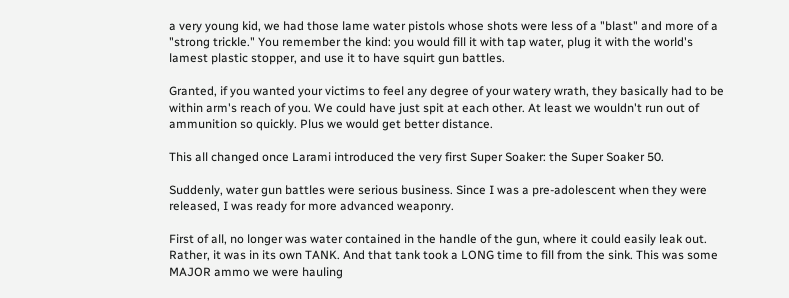a very young kid, we had those lame water pistols whose shots were less of a "blast" and more of a "strong trickle." You remember the kind: you would fill it with tap water, plug it with the world's lamest plastic stopper, and use it to have squirt gun battles.

Granted, if you wanted your victims to feel any degree of your watery wrath, they basically had to be within arm's reach of you. We could have just spit at each other. At least we wouldn't run out of ammunition so quickly. Plus we would get better distance.

This all changed once Larami introduced the very first Super Soaker: the Super Soaker 50.

Suddenly, water gun battles were serious business. Since I was a pre-adolescent when they were released, I was ready for more advanced weaponry.

First of all, no longer was water contained in the handle of the gun, where it could easily leak out. Rather, it was in its own TANK. And that tank took a LONG time to fill from the sink. This was some MAJOR ammo we were hauling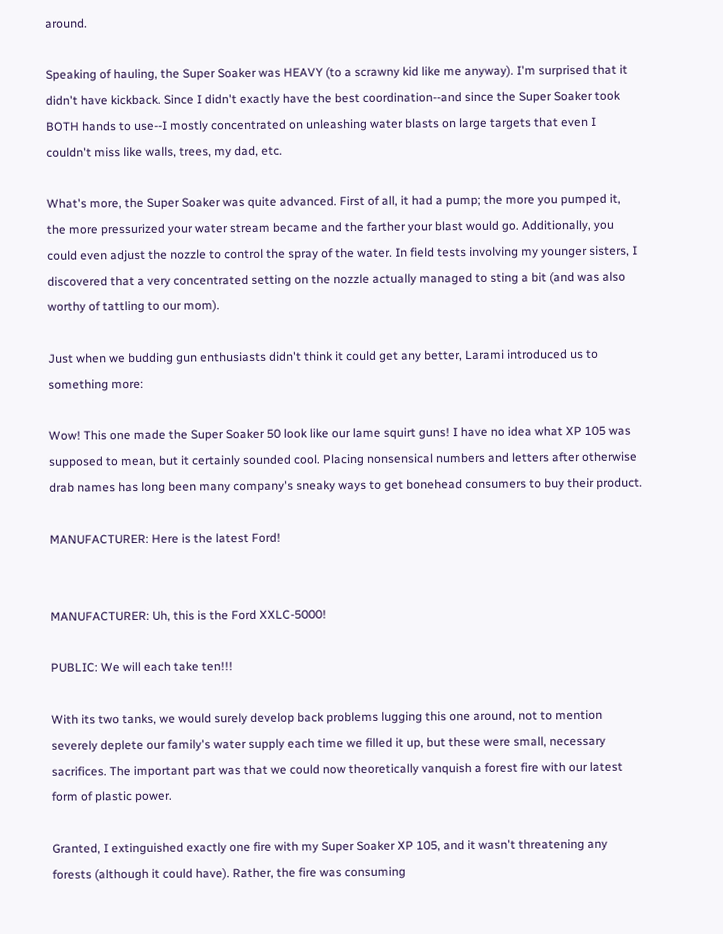around.

Speaking of hauling, the Super Soaker was HEAVY (to a scrawny kid like me anyway). I'm surprised that it didn't have kickback. Since I didn't exactly have the best coordination--and since the Super Soaker took BOTH hands to use--I mostly concentrated on unleashing water blasts on large targets that even I couldn't miss like walls, trees, my dad, etc.

What's more, the Super Soaker was quite advanced. First of all, it had a pump; the more you pumped it, the more pressurized your water stream became and the farther your blast would go. Additionally, you could even adjust the nozzle to control the spray of the water. In field tests involving my younger sisters, I discovered that a very concentrated setting on the nozzle actually managed to sting a bit (and was also worthy of tattling to our mom).

Just when we budding gun enthusiasts didn't think it could get any better, Larami introduced us to something more:

Wow! This one made the Super Soaker 50 look like our lame squirt guns! I have no idea what XP 105 was supposed to mean, but it certainly sounded cool. Placing nonsensical numbers and letters after otherwise drab names has long been many company's sneaky ways to get bonehead consumers to buy their product.

MANUFACTURER: Here is the latest Ford!


MANUFACTURER: Uh, this is the Ford XXLC-5000!

PUBLIC: We will each take ten!!!

With its two tanks, we would surely develop back problems lugging this one around, not to mention severely deplete our family's water supply each time we filled it up, but these were small, necessary sacrifices. The important part was that we could now theoretically vanquish a forest fire with our latest form of plastic power.

Granted, I extinguished exactly one fire with my Super Soaker XP 105, and it wasn't threatening any forests (although it could have). Rather, the fire was consuming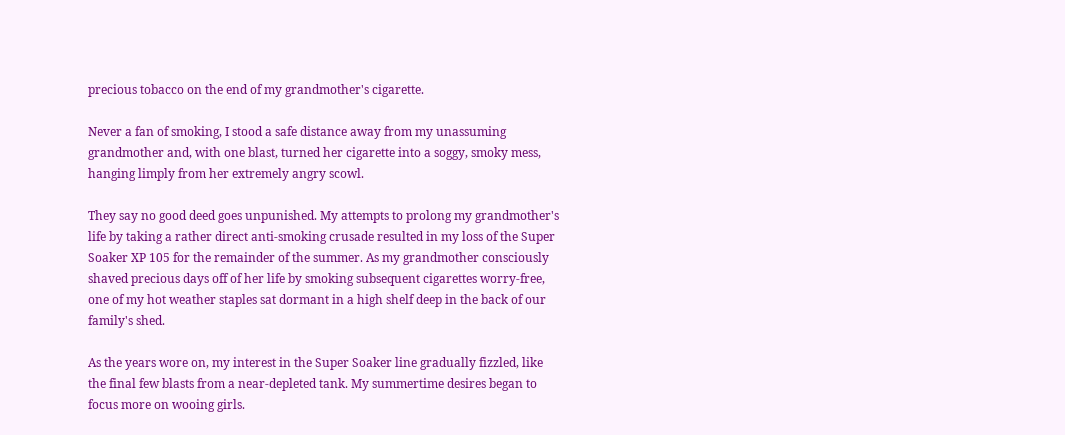precious tobacco on the end of my grandmother's cigarette.

Never a fan of smoking, I stood a safe distance away from my unassuming grandmother and, with one blast, turned her cigarette into a soggy, smoky mess, hanging limply from her extremely angry scowl.

They say no good deed goes unpunished. My attempts to prolong my grandmother's life by taking a rather direct anti-smoking crusade resulted in my loss of the Super Soaker XP 105 for the remainder of the summer. As my grandmother consciously shaved precious days off of her life by smoking subsequent cigarettes worry-free, one of my hot weather staples sat dormant in a high shelf deep in the back of our family's shed.

As the years wore on, my interest in the Super Soaker line gradually fizzled, like the final few blasts from a near-depleted tank. My summertime desires began to focus more on wooing girls.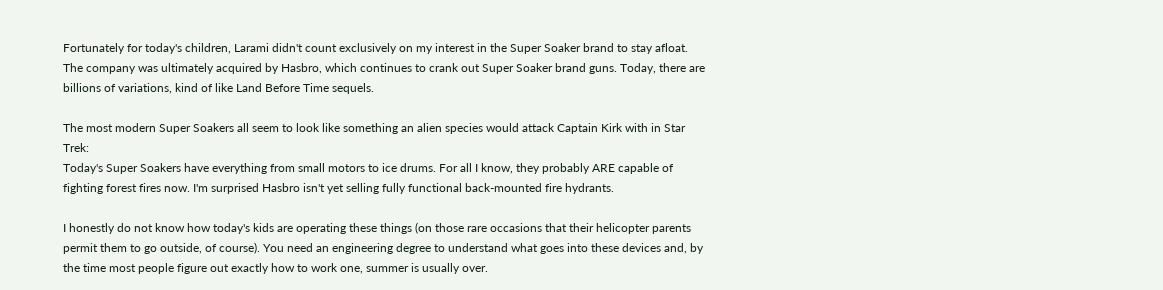Fortunately for today's children, Larami didn't count exclusively on my interest in the Super Soaker brand to stay afloat. The company was ultimately acquired by Hasbro, which continues to crank out Super Soaker brand guns. Today, there are billions of variations, kind of like Land Before Time sequels.

The most modern Super Soakers all seem to look like something an alien species would attack Captain Kirk with in Star Trek:
Today's Super Soakers have everything from small motors to ice drums. For all I know, they probably ARE capable of fighting forest fires now. I'm surprised Hasbro isn't yet selling fully functional back-mounted fire hydrants.

I honestly do not know how today's kids are operating these things (on those rare occasions that their helicopter parents permit them to go outside, of course). You need an engineering degree to understand what goes into these devices and, by the time most people figure out exactly how to work one, summer is usually over.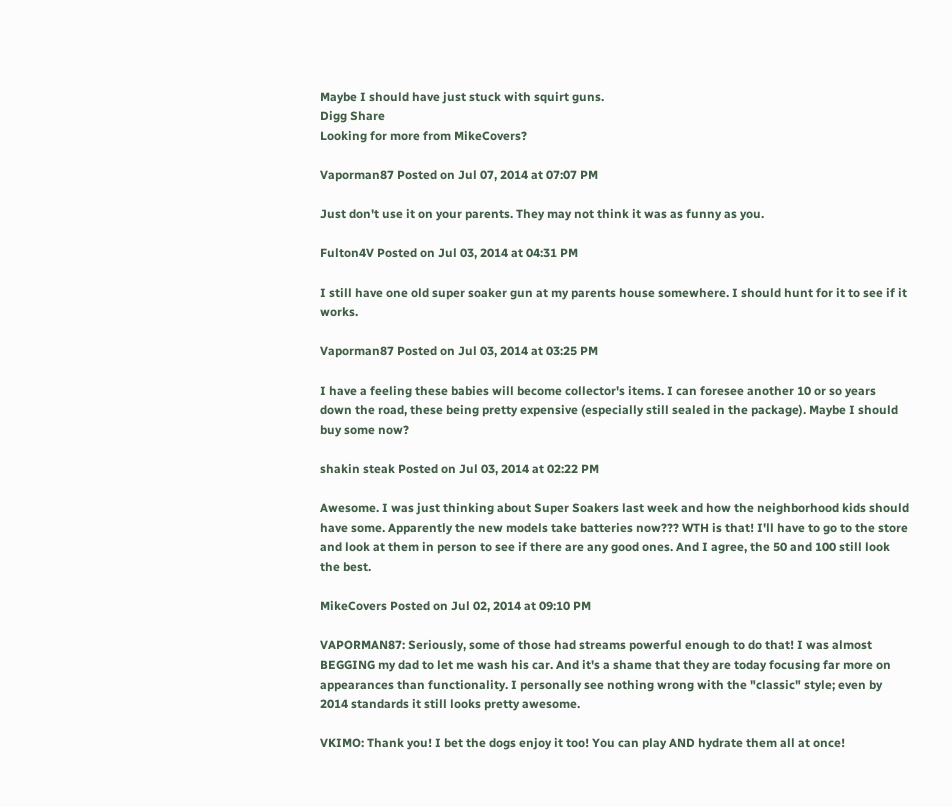Maybe I should have just stuck with squirt guns.
Digg Share
Looking for more from MikeCovers?

Vaporman87 Posted on Jul 07, 2014 at 07:07 PM

Just don't use it on your parents. They may not think it was as funny as you.

Fulton4V Posted on Jul 03, 2014 at 04:31 PM

I still have one old super soaker gun at my parents house somewhere. I should hunt for it to see if it works.

Vaporman87 Posted on Jul 03, 2014 at 03:25 PM

I have a feeling these babies will become collector's items. I can foresee another 10 or so years down the road, these being pretty expensive (especially still sealed in the package). Maybe I should buy some now?

shakin steak Posted on Jul 03, 2014 at 02:22 PM

Awesome. I was just thinking about Super Soakers last week and how the neighborhood kids should have some. Apparently the new models take batteries now??? WTH is that! I'll have to go to the store and look at them in person to see if there are any good ones. And I agree, the 50 and 100 still look the best.

MikeCovers Posted on Jul 02, 2014 at 09:10 PM

VAPORMAN87: Seriously, some of those had streams powerful enough to do that! I was almost BEGGING my dad to let me wash his car. And it's a shame that they are today focusing far more on appearances than functionality. I personally see nothing wrong with the "classic" style; even by 2014 standards it still looks pretty awesome.

VKIMO: Thank you! I bet the dogs enjoy it too! You can play AND hydrate them all at once!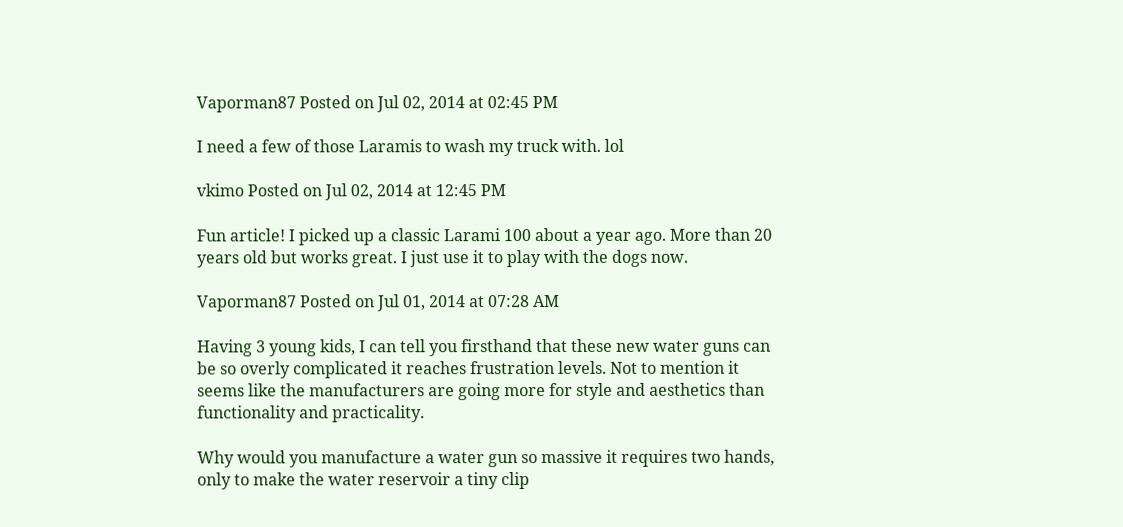Vaporman87 Posted on Jul 02, 2014 at 02:45 PM

I need a few of those Laramis to wash my truck with. lol

vkimo Posted on Jul 02, 2014 at 12:45 PM

Fun article! I picked up a classic Larami 100 about a year ago. More than 20 years old but works great. I just use it to play with the dogs now.

Vaporman87 Posted on Jul 01, 2014 at 07:28 AM

Having 3 young kids, I can tell you firsthand that these new water guns can be so overly complicated it reaches frustration levels. Not to mention it seems like the manufacturers are going more for style and aesthetics than functionality and practicality.

Why would you manufacture a water gun so massive it requires two hands, only to make the water reservoir a tiny clip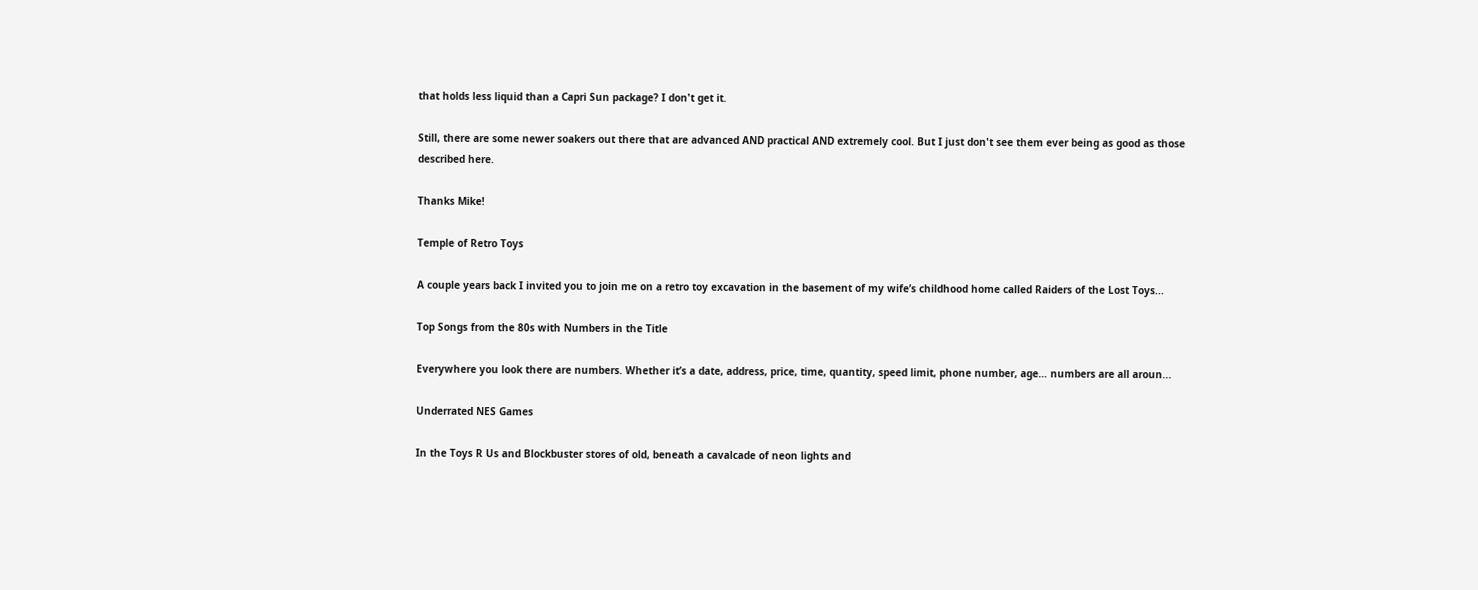that holds less liquid than a Capri Sun package? I don't get it.

Still, there are some newer soakers out there that are advanced AND practical AND extremely cool. But I just don't see them ever being as good as those described here.

Thanks Mike!

Temple of Retro Toys

A couple years back I invited you to join me on a retro toy excavation in the basement of my wife’s childhood home called Raiders of the Lost Toys...

Top Songs from the 80s with Numbers in the Title

Everywhere you look there are numbers. Whether it’s a date, address, price, time, quantity, speed limit, phone number, age… numbers are all aroun...

Underrated NES Games

In the Toys R Us and Blockbuster stores of old, beneath a cavalcade of neon lights and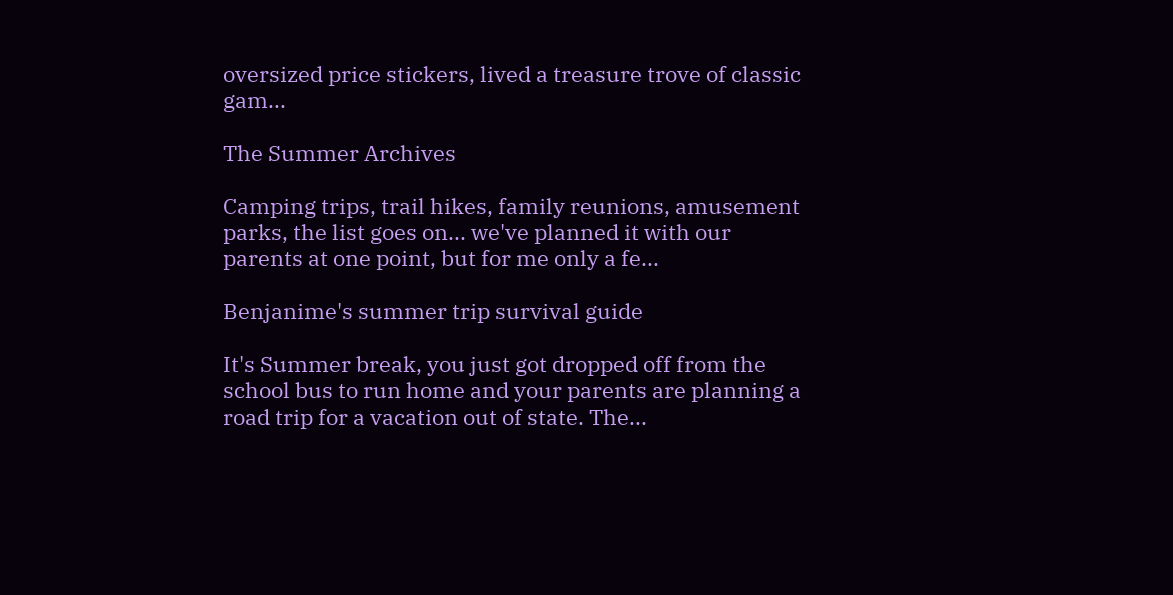oversized price stickers, lived a treasure trove of classic gam...

The Summer Archives

Camping trips, trail hikes, family reunions, amusement parks, the list goes on... we've planned it with our parents at one point, but for me only a fe...

Benjanime's summer trip survival guide

It's Summer break, you just got dropped off from the school bus to run home and your parents are planning a road trip for a vacation out of state. The...